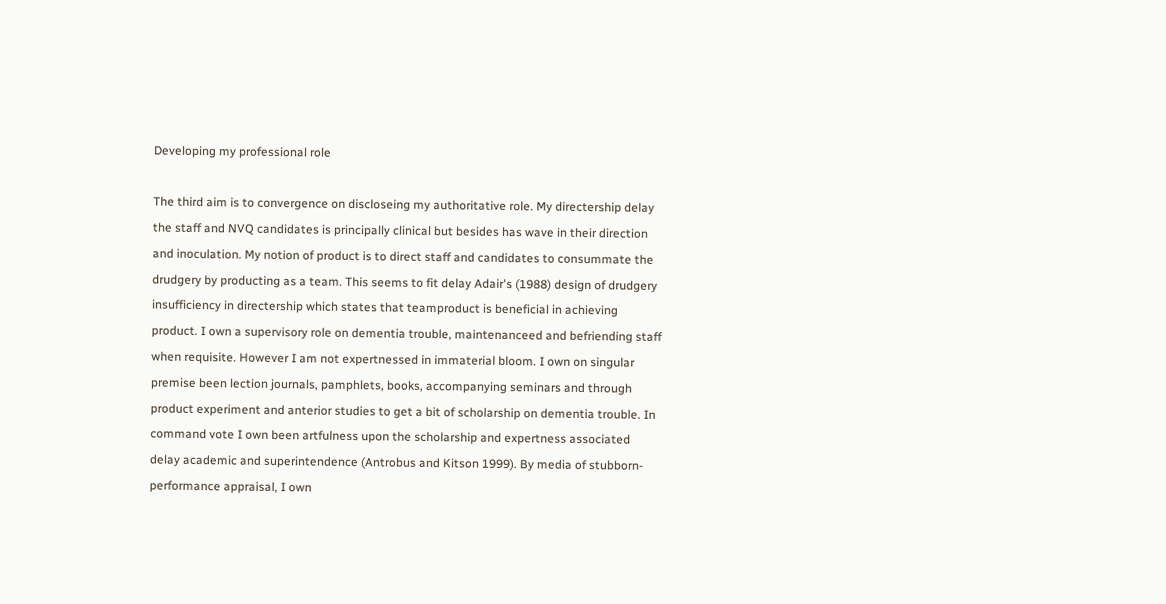Developing my professional role

The third aim is to convergence on discloseing my authoritative role. My directership delay the staff and NVQ candidates is principally clinical but besides has wave in their direction and inoculation. My notion of product is to direct staff and candidates to consummate the drudgery by producting as a team. This seems to fit delay Adair's (1988) design of drudgery insufficiency in directership which states that teamproduct is beneficial in achieving product. I own a supervisory role on dementia trouble, maintenanceed and befriending staff when requisite. However I am not expertnessed in immaterial bloom. I own on singular premise been lection journals, pamphlets, books, accompanying seminars and through product experiment and anterior studies to get a bit of scholarship on dementia trouble. In command vote I own been artfulness upon the scholarship and expertness associated delay academic and superintendence (Antrobus and Kitson 1999). By media of stubborn-performance appraisal, I own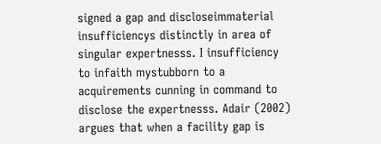signed a gap and discloseimmaterial insufficiencys distinctly in area of singular expertnesss. I insufficiency to infaith mystubborn to a acquirements cunning in command to disclose the expertnesss. Adair (2002) argues that when a facility gap is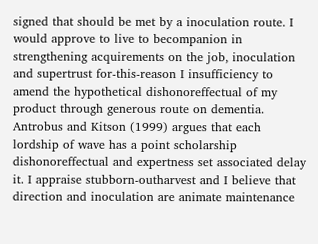signed that should be met by a inoculation route. I would approve to live to becompanion in strengthening acquirements on the job, inoculation and supertrust for-this-reason I insufficiency to amend the hypothetical dishonoreffectual of my product through generous route on dementia. Antrobus and Kitson (1999) argues that each lordship of wave has a point scholarship dishonoreffectual and expertness set associated delay it. I appraise stubborn-outharvest and I believe that direction and inoculation are animate maintenance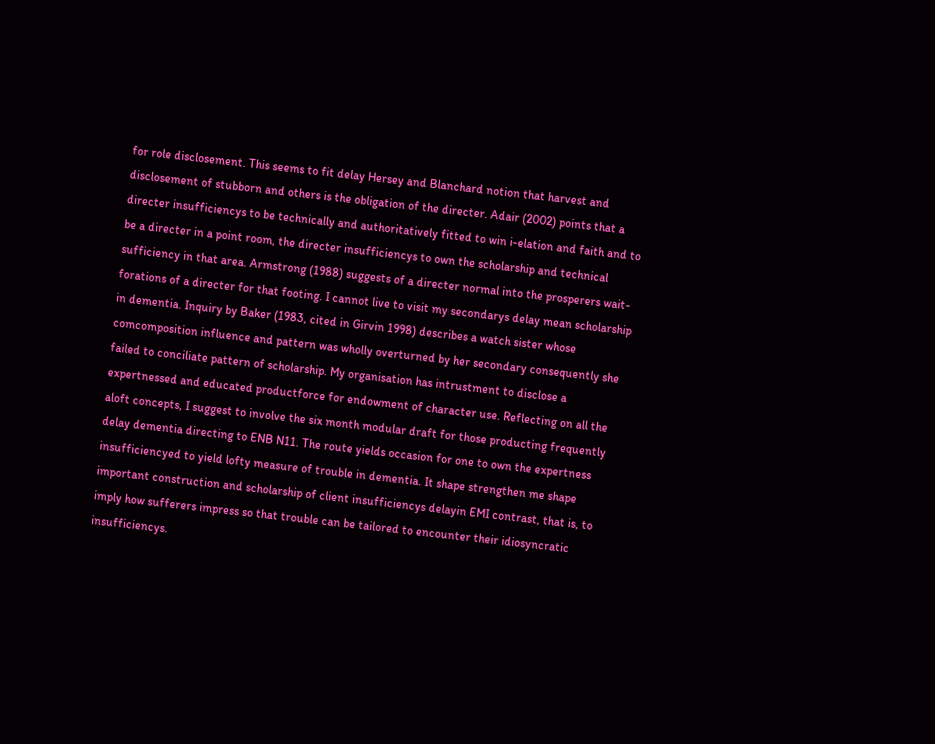for role disclosement. This seems to fit delay Hersey and Blanchard notion that harvest and disclosement of stubborn and others is the obligation of the directer. Adair (2002) points that a directer insufficiencys to be technically and authoritatively fitted to win i-elation and faith and to be a directer in a point room, the directer insufficiencys to own the scholarship and technical sufficiency in that area. Armstrong (1988) suggests of a directer normal into the prosperers wait-forations of a directer for that footing. I cannot live to visit my secondarys delay mean scholarship in dementia. Inquiry by Baker (1983, cited in Girvin 1998) describes a watch sister whose comcomposition influence and pattern was wholly overturned by her secondary consequently she failed to conciliate pattern of scholarship. My organisation has intrustment to disclose a expertnessed and educated productforce for endowment of character use. Reflecting on all the aloft concepts, I suggest to involve the six month modular draft for those producting frequently delay dementia directing to ENB N11. The route yields occasion for one to own the expertness insufficiencyed to yield lofty measure of trouble in dementia. It shape strengthen me shape important construction and scholarship of client insufficiencys delayin EMI contrast, that is, to imply how sufferers impress so that trouble can be tailored to encounter their idiosyncratic insufficiencys.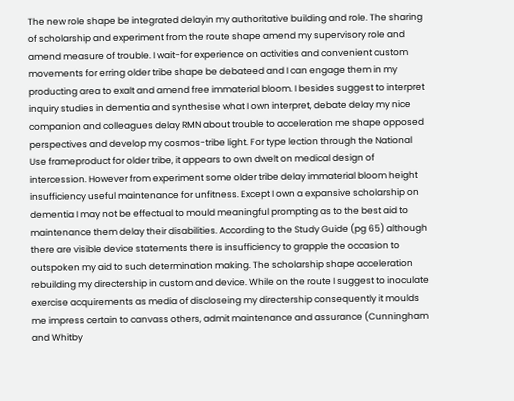The new role shape be integrated delayin my authoritative building and role. The sharing of scholarship and experiment from the route shape amend my supervisory role and amend measure of trouble. I wait-for experience on activities and convenient custom movements for erring older tribe shape be debateed and I can engage them in my producting area to exalt and amend free immaterial bloom. I besides suggest to interpret inquiry studies in dementia and synthesise what I own interpret, debate delay my nice companion and colleagues delay RMN about trouble to acceleration me shape opposed perspectives and develop my cosmos-tribe light. For type lection through the National Use frameproduct for older tribe, it appears to own dwelt on medical design of intercession. However from experiment some older tribe delay immaterial bloom height insufficiency useful maintenance for unfitness. Except I own a expansive scholarship on dementia I may not be effectual to mould meaningful prompting as to the best aid to maintenance them delay their disabilities. According to the Study Guide (pg 65) although there are visible device statements there is insufficiency to grapple the occasion to outspoken my aid to such determination making. The scholarship shape acceleration rebuilding my directership in custom and device. While on the route I suggest to inoculate exercise acquirements as media of discloseing my directership consequently it moulds me impress certain to canvass others, admit maintenance and assurance (Cunningham and Whitby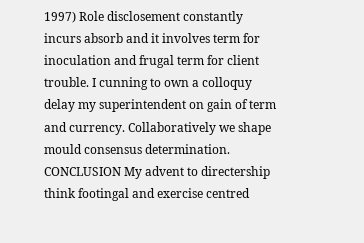1997) Role disclosement constantly incurs absorb and it involves term for inoculation and frugal term for client trouble. I cunning to own a colloquy delay my superintendent on gain of term and currency. Collaboratively we shape mould consensus determination. CONCLUSION My advent to directership think footingal and exercise centred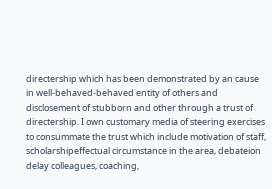directership which has been demonstrated by an cause in well-behaved-behaved entity of others and disclosement of stubborn and other through a trust of directership. I own customary media of steering exercises to consummate the trust which include motivation of staff, scholarshipeffectual circumstance in the area, debateion delay colleagues, coaching,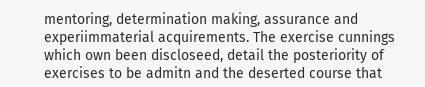mentoring, determination making, assurance and experiimmaterial acquirements. The exercise cunnings which own been discloseed, detail the posteriority of exercises to be admitn and the deserted course that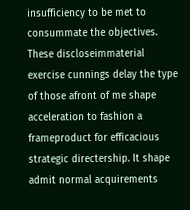insufficiency to be met to consummate the objectives. These discloseimmaterial exercise cunnings delay the type of those afront of me shape acceleration to fashion a frameproduct for efficacious strategic directership. It shape admit normal acquirements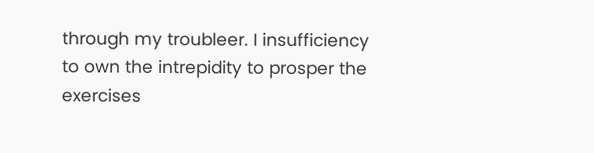through my troubleer. I insufficiency to own the intrepidity to prosper the exercises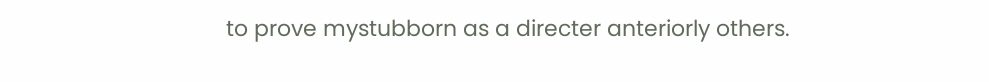to prove mystubborn as a directer anteriorly others.